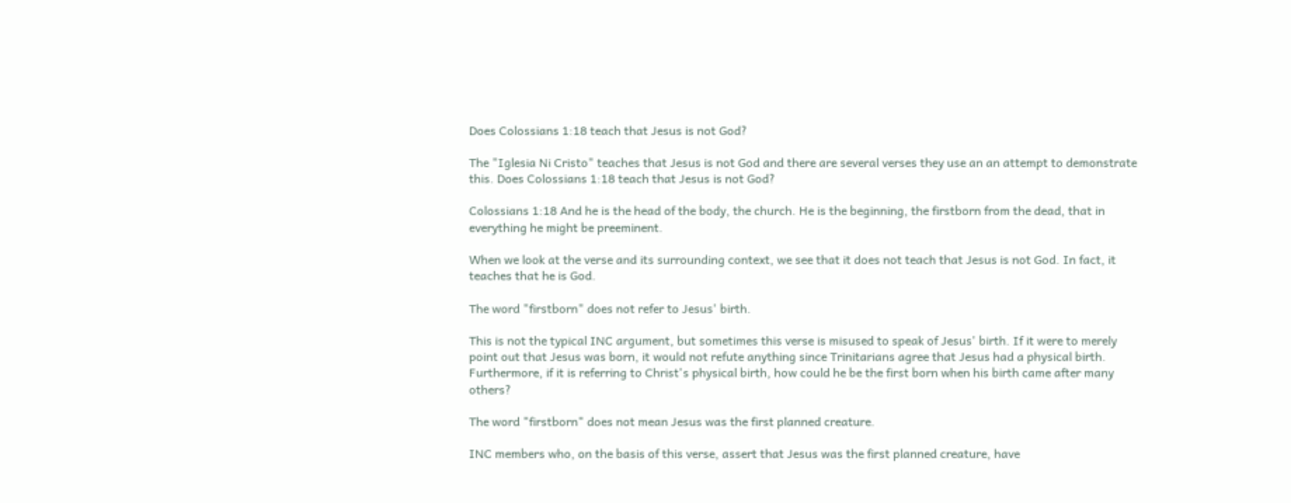Does Colossians 1:18 teach that Jesus is not God?

The "Iglesia Ni Cristo" teaches that Jesus is not God and there are several verses they use an an attempt to demonstrate this. Does Colossians 1:18 teach that Jesus is not God?

Colossians 1:18 And he is the head of the body, the church. He is the beginning, the firstborn from the dead, that in everything he might be preeminent.

When we look at the verse and its surrounding context, we see that it does not teach that Jesus is not God. In fact, it teaches that he is God.

The word "firstborn" does not refer to Jesus' birth.

This is not the typical INC argument, but sometimes this verse is misused to speak of Jesus' birth. If it were to merely point out that Jesus was born, it would not refute anything since Trinitarians agree that Jesus had a physical birth. Furthermore, if it is referring to Christ's physical birth, how could he be the first born when his birth came after many others?

The word "firstborn" does not mean Jesus was the first planned creature.

INC members who, on the basis of this verse, assert that Jesus was the first planned creature, have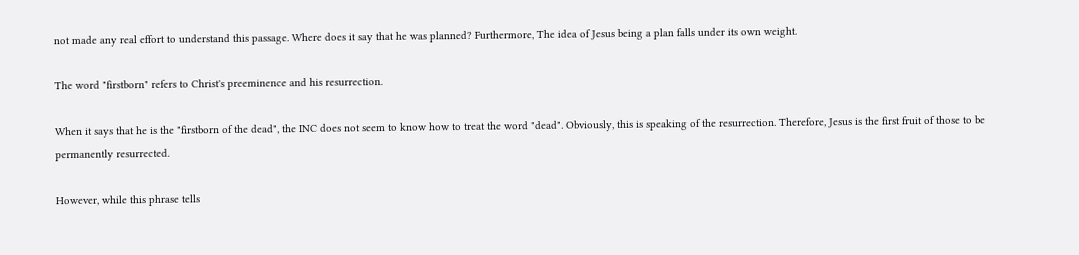not made any real effort to understand this passage. Where does it say that he was planned? Furthermore, The idea of Jesus being a plan falls under its own weight.

The word "firstborn" refers to Christ's preeminence and his resurrection.

When it says that he is the "firstborn of the dead", the INC does not seem to know how to treat the word "dead". Obviously, this is speaking of the resurrection. Therefore, Jesus is the first fruit of those to be permanently resurrected.

However, while this phrase tells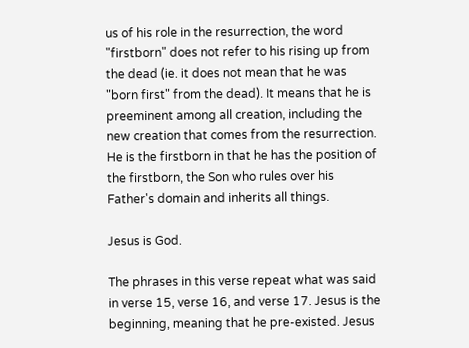us of his role in the resurrection, the word "firstborn" does not refer to his rising up from the dead (ie. it does not mean that he was "born first" from the dead). It means that he is preeminent among all creation, including the new creation that comes from the resurrection. He is the firstborn in that he has the position of the firstborn, the Son who rules over his Father's domain and inherits all things.

Jesus is God.

The phrases in this verse repeat what was said in verse 15, verse 16, and verse 17. Jesus is the beginning, meaning that he pre-existed. Jesus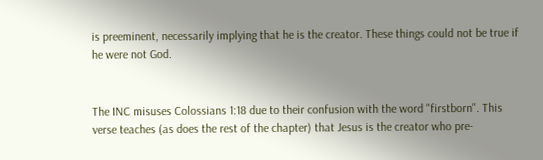is preeminent, necessarily implying that he is the creator. These things could not be true if he were not God.


The INC misuses Colossians 1:18 due to their confusion with the word "firstborn". This verse teaches (as does the rest of the chapter) that Jesus is the creator who pre-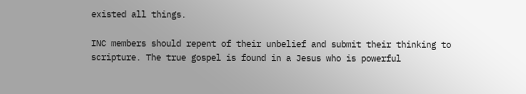existed all things.

INC members should repent of their unbelief and submit their thinking to scripture. The true gospel is found in a Jesus who is powerful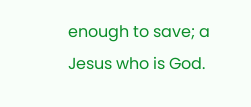enough to save; a Jesus who is God.